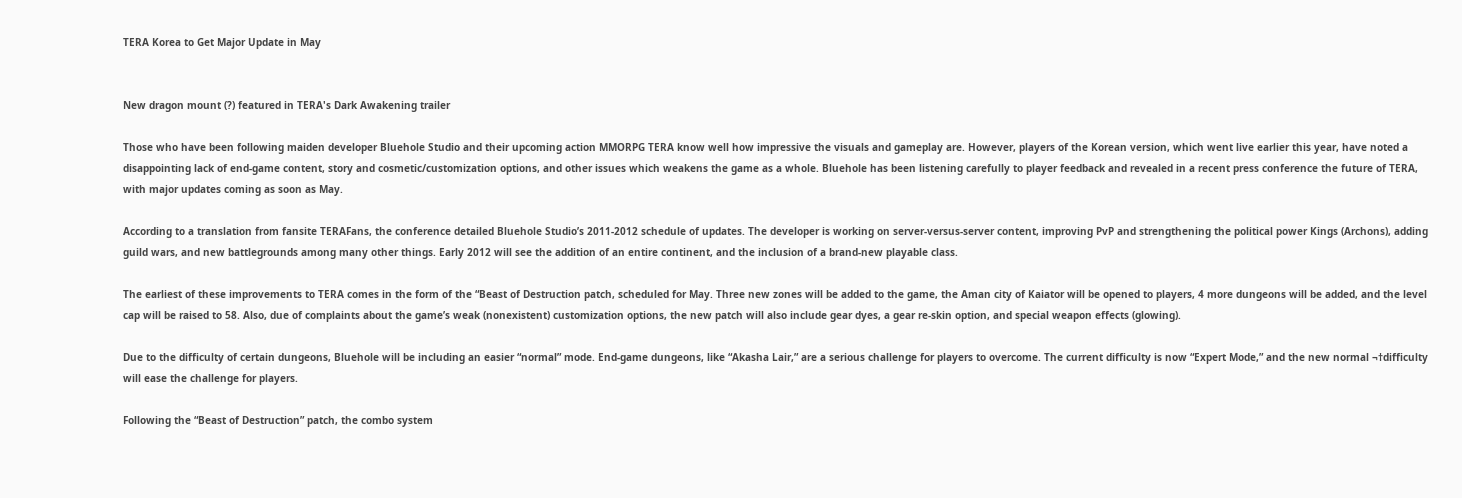TERA Korea to Get Major Update in May


New dragon mount (?) featured in TERA's Dark Awakening trailer

Those who have been following maiden developer Bluehole Studio and their upcoming action MMORPG TERA know well how impressive the visuals and gameplay are. However, players of the Korean version, which went live earlier this year, have noted a disappointing lack of end-game content, story and cosmetic/customization options, and other issues which weakens the game as a whole. Bluehole has been listening carefully to player feedback and revealed in a recent press conference the future of TERA, with major updates coming as soon as May.

According to a translation from fansite TERAFans, the conference detailed Bluehole Studio’s 2011-2012 schedule of updates. The developer is working on server-versus-server content, improving PvP and strengthening the political power Kings (Archons), adding guild wars, and new battlegrounds among many other things. Early 2012 will see the addition of an entire continent, and the inclusion of a brand-new playable class.

The earliest of these improvements to TERA comes in the form of the “Beast of Destruction patch, scheduled for May. Three new zones will be added to the game, the Aman city of Kaiator will be opened to players, 4 more dungeons will be added, and the level cap will be raised to 58. Also, due of complaints about the game’s weak (nonexistent) customization options, the new patch will also include gear dyes, a gear re-skin option, and special weapon effects (glowing).

Due to the difficulty of certain dungeons, Bluehole will be including an easier “normal” mode. End-game dungeons, like “Akasha Lair,” are a serious challenge for players to overcome. The current difficulty is now “Expert Mode,” and the new normal ¬†difficulty will ease the challenge for players.

Following the “Beast of Destruction” patch, the combo system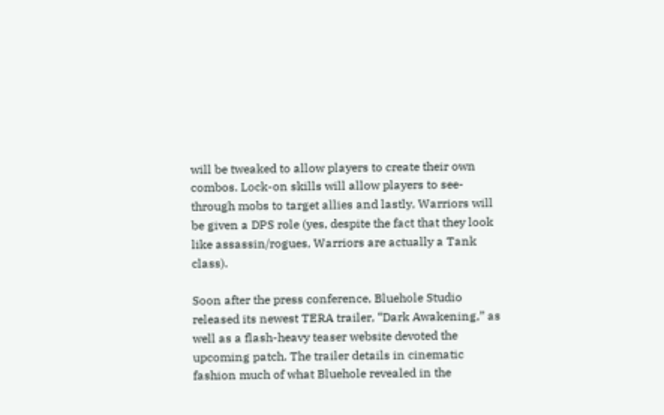will be tweaked to allow players to create their own combos. Lock-on skills will allow players to see-through mobs to target allies and lastly, Warriors will be given a DPS role (yes, despite the fact that they look like assassin/rogues, Warriors are actually a Tank class).

Soon after the press conference, Bluehole Studio released its newest TERA trailer, “Dark Awakening,” as well as a flash-heavy teaser website devoted the upcoming patch. The trailer details in cinematic fashion much of what Bluehole revealed in the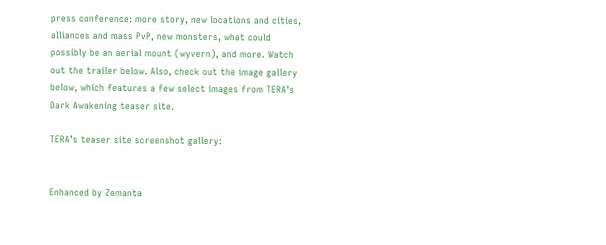press conference: more story, new locations and cities, alliances and mass PvP, new monsters, what could possibly be an aerial mount (wyvern), and more. Watch out the trailer below. Also, check out the image gallery below, which features a few select images from TERA’s Dark Awakening teaser site.

TERA’s teaser site screenshot gallery:


Enhanced by Zemanta